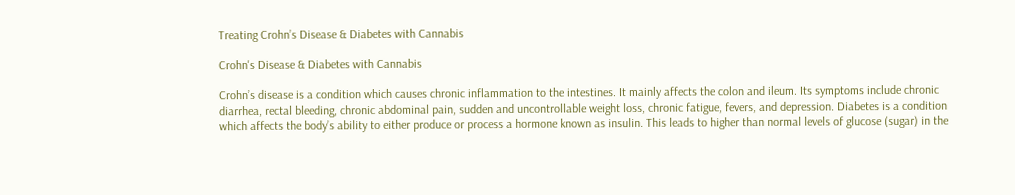Treating Crohn’s Disease & Diabetes with Cannabis

Crohn's Disease & Diabetes with Cannabis

Crohn’s disease is a condition which causes chronic inflammation to the intestines. It mainly affects the colon and ileum. Its symptoms include chronic diarrhea, rectal bleeding, chronic abdominal pain, sudden and uncontrollable weight loss, chronic fatigue, fevers, and depression. Diabetes is a condition which affects the body’s ability to either produce or process a hormone known as insulin. This leads to higher than normal levels of glucose (sugar) in the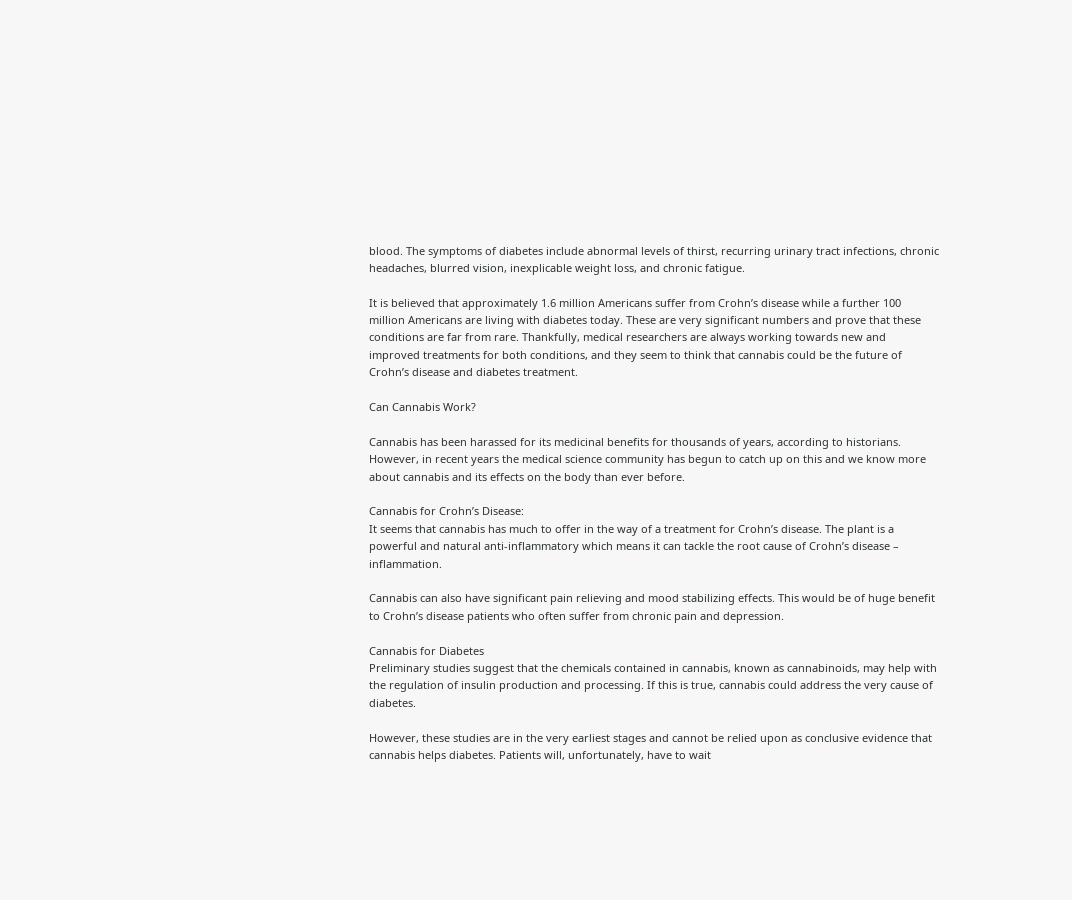blood. The symptoms of diabetes include abnormal levels of thirst, recurring urinary tract infections, chronic headaches, blurred vision, inexplicable weight loss, and chronic fatigue.

It is believed that approximately 1.6 million Americans suffer from Crohn’s disease while a further 100 million Americans are living with diabetes today. These are very significant numbers and prove that these conditions are far from rare. Thankfully, medical researchers are always working towards new and improved treatments for both conditions, and they seem to think that cannabis could be the future of Crohn’s disease and diabetes treatment.

Can Cannabis Work?

Cannabis has been harassed for its medicinal benefits for thousands of years, according to historians. However, in recent years the medical science community has begun to catch up on this and we know more about cannabis and its effects on the body than ever before.

Cannabis for Crohn’s Disease:
It seems that cannabis has much to offer in the way of a treatment for Crohn’s disease. The plant is a powerful and natural anti-inflammatory which means it can tackle the root cause of Crohn’s disease – inflammation.

Cannabis can also have significant pain relieving and mood stabilizing effects. This would be of huge benefit to Crohn’s disease patients who often suffer from chronic pain and depression.

Cannabis for Diabetes
Preliminary studies suggest that the chemicals contained in cannabis, known as cannabinoids, may help with the regulation of insulin production and processing. If this is true, cannabis could address the very cause of diabetes.

However, these studies are in the very earliest stages and cannot be relied upon as conclusive evidence that cannabis helps diabetes. Patients will, unfortunately, have to wait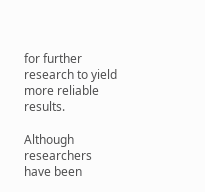for further research to yield more reliable results.

Although researchers have been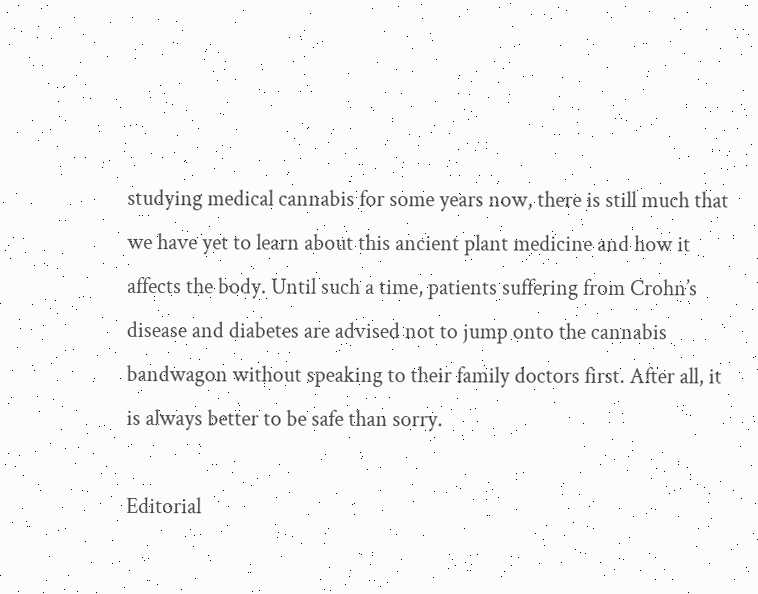studying medical cannabis for some years now, there is still much that we have yet to learn about this ancient plant medicine and how it affects the body. Until such a time, patients suffering from Crohn’s disease and diabetes are advised not to jump onto the cannabis bandwagon without speaking to their family doctors first. After all, it is always better to be safe than sorry.

Editorial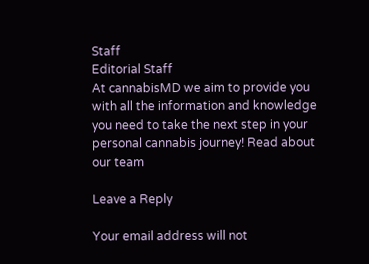Staff
Editorial Staff
At cannabisMD we aim to provide you with all the information and knowledge you need to take the next step in your personal cannabis journey! Read about our team

Leave a Reply

Your email address will not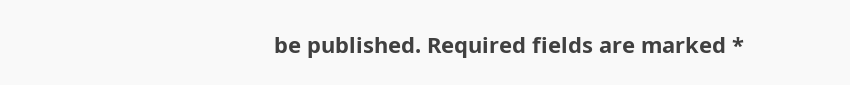be published. Required fields are marked *